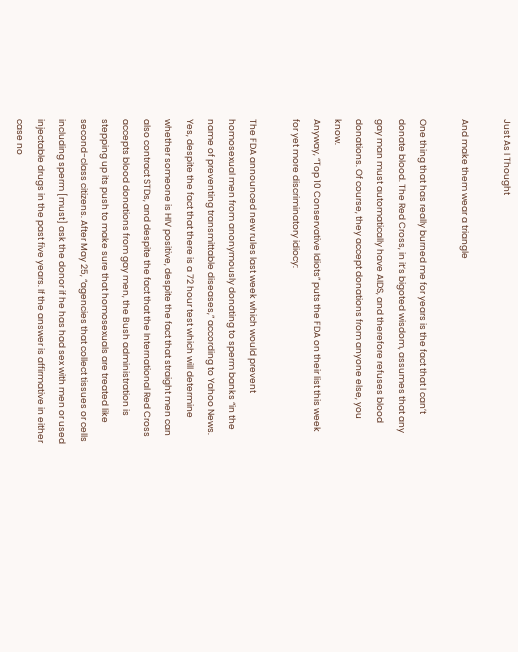Just As I Thought

And make them wear a triangle

One thing that has really burned me for years is the fact that I can’t donate blood. The Red Cross, in it’s bigoted wisdom, assumes that any gay man must automatically have AIDS, and therefore refuses blood donations. Of course, they accept donations from anyone else, you know.
Anyway, “Top 10 Conservative Idiots” puts the FDA on their list this week for yet more discriminatory idiocy:

The FDA announced new rules last week which would prevent homosexual men from anonymously donating to sperm banks “in the name of preventing transmittable diseases,” according to Yahoo News. Yes, despite the fact that there is a 72 hour test which will determine whether someone is HIV positive, despite the fact that straight men can also contract STDs, and despite the fact that the International Red Cross accepts blood donations from gay men, the Bush administration is stepping up its push to make sure that homosexuals are treated like second-class citizens. After May 25, “agencies that collect tissues or cells including sperm [must] ask the donor if he has had sex with men or used injectable drugs in the past five years. If the answer is affirmative in either case no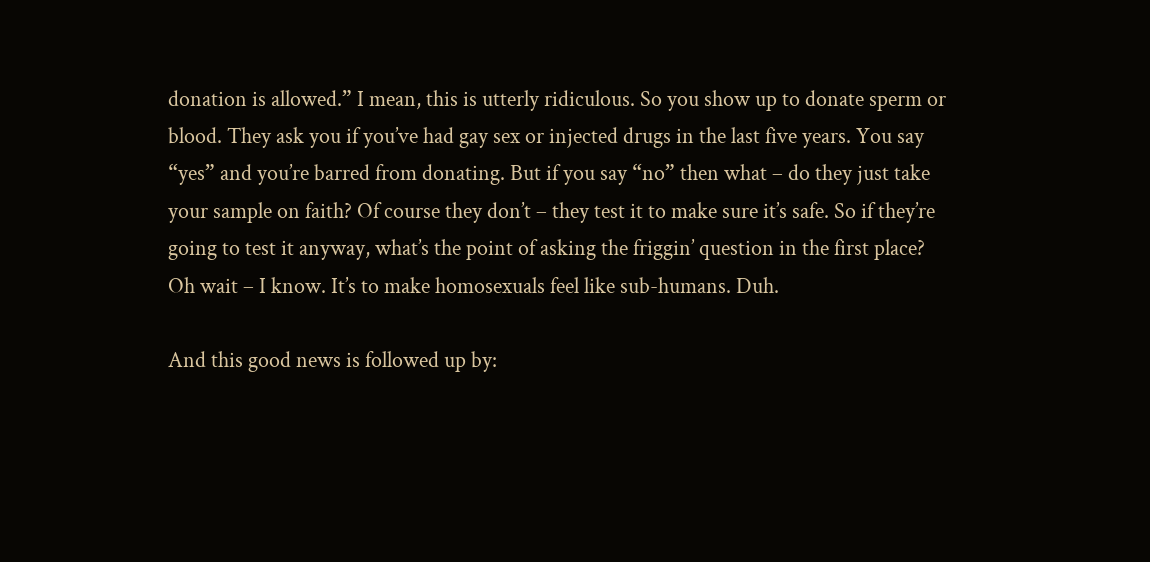donation is allowed.” I mean, this is utterly ridiculous. So you show up to donate sperm or blood. They ask you if you’ve had gay sex or injected drugs in the last five years. You say “yes” and you’re barred from donating. But if you say “no” then what – do they just take your sample on faith? Of course they don’t – they test it to make sure it’s safe. So if they’re going to test it anyway, what’s the point of asking the friggin’ question in the first place? Oh wait – I know. It’s to make homosexuals feel like sub-humans. Duh.

And this good news is followed up by: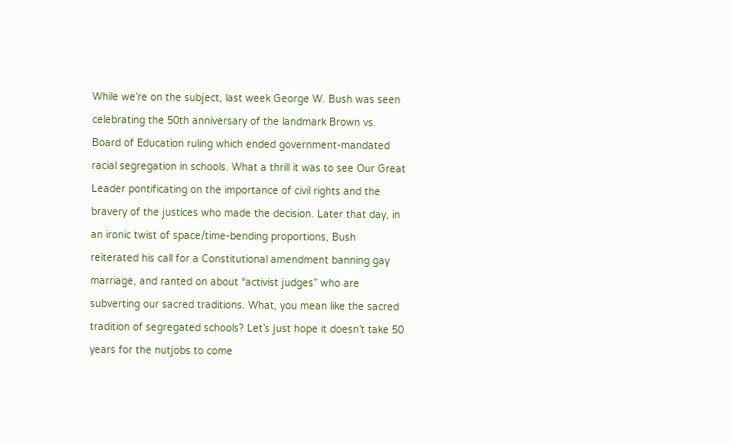While we’re on the subject, last week George W. Bush was seen celebrating the 50th anniversary of the landmark Brown vs. Board of Education ruling which ended government-mandated racial segregation in schools. What a thrill it was to see Our Great Leader pontificating on the importance of civil rights and the bravery of the justices who made the decision. Later that day, in an ironic twist of space/time-bending proportions, Bush reiterated his call for a Constitutional amendment banning gay marriage, and ranted on about “activist judges” who are subverting our sacred traditions. What, you mean like the sacred tradition of segregated schools? Let’s just hope it doesn’t take 50 years for the nutjobs to come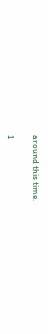around this time.

1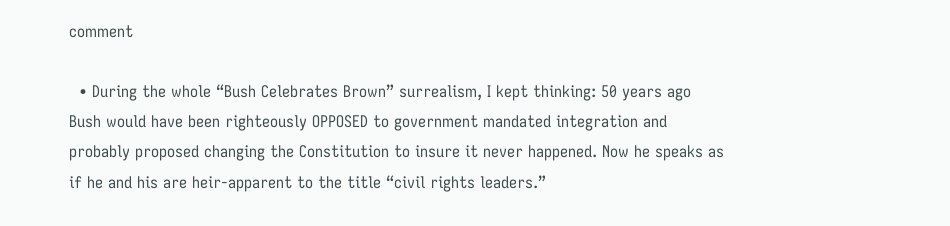comment

  • During the whole “Bush Celebrates Brown” surrealism, I kept thinking: 50 years ago Bush would have been righteously OPPOSED to government mandated integration and probably proposed changing the Constitution to insure it never happened. Now he speaks as if he and his are heir-apparent to the title “civil rights leaders.”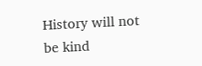History will not be kind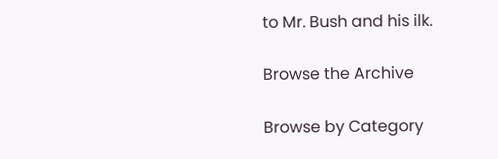to Mr. Bush and his ilk.

Browse the Archive

Browse by Category